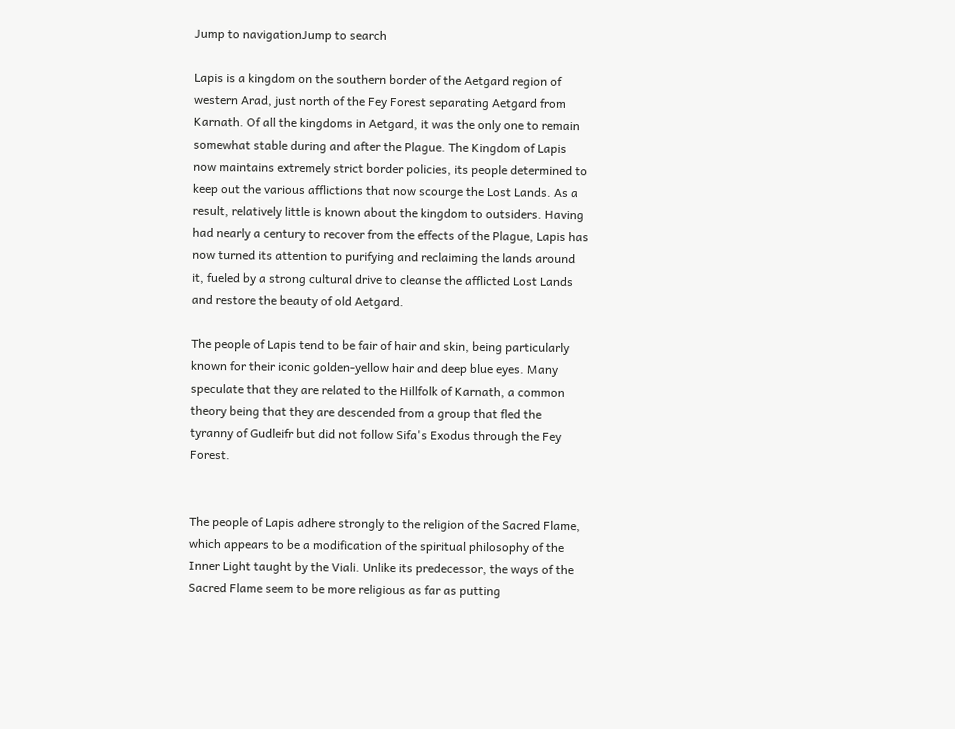Jump to navigationJump to search

Lapis is a kingdom on the southern border of the Aetgard region of western Arad, just north of the Fey Forest separating Aetgard from Karnath. Of all the kingdoms in Aetgard, it was the only one to remain somewhat stable during and after the Plague. The Kingdom of Lapis now maintains extremely strict border policies, its people determined to keep out the various afflictions that now scourge the Lost Lands. As a result, relatively little is known about the kingdom to outsiders. Having had nearly a century to recover from the effects of the Plague, Lapis has now turned its attention to purifying and reclaiming the lands around it, fueled by a strong cultural drive to cleanse the afflicted Lost Lands and restore the beauty of old Aetgard.

The people of Lapis tend to be fair of hair and skin, being particularly known for their iconic golden-yellow hair and deep blue eyes. Many speculate that they are related to the Hillfolk of Karnath, a common theory being that they are descended from a group that fled the tyranny of Gudleifr but did not follow Sifa's Exodus through the Fey Forest.


The people of Lapis adhere strongly to the religion of the Sacred Flame, which appears to be a modification of the spiritual philosophy of the Inner Light taught by the Viali. Unlike its predecessor, the ways of the Sacred Flame seem to be more religious as far as putting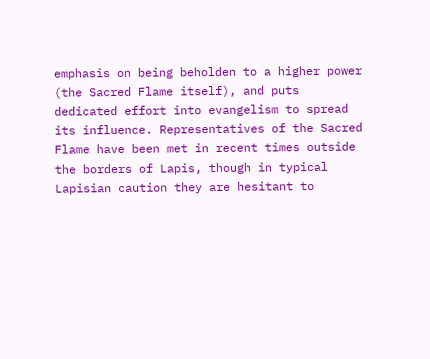emphasis on being beholden to a higher power (the Sacred Flame itself), and puts dedicated effort into evangelism to spread its influence. Representatives of the Sacred Flame have been met in recent times outside the borders of Lapis, though in typical Lapisian caution they are hesitant to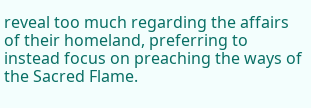reveal too much regarding the affairs of their homeland, preferring to instead focus on preaching the ways of the Sacred Flame.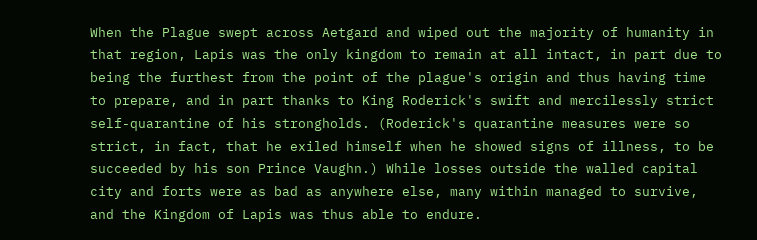When the Plague swept across Aetgard and wiped out the majority of humanity in that region, Lapis was the only kingdom to remain at all intact, in part due to being the furthest from the point of the plague's origin and thus having time to prepare, and in part thanks to King Roderick's swift and mercilessly strict self-quarantine of his strongholds. (Roderick's quarantine measures were so strict, in fact, that he exiled himself when he showed signs of illness, to be succeeded by his son Prince Vaughn.) While losses outside the walled capital city and forts were as bad as anywhere else, many within managed to survive, and the Kingdom of Lapis was thus able to endure.